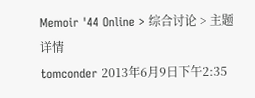Memoir '44 Online > 综合讨论 > 主题详情
tomconder 2013年6月9日下午2:35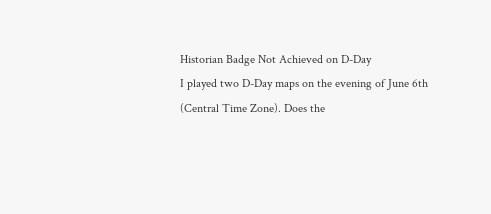Historian Badge Not Achieved on D-Day
I played two D-Day maps on the evening of June 6th (Central Time Zone). Does the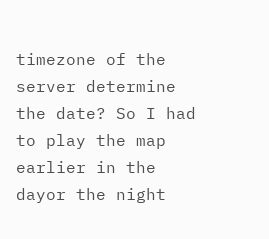timezone of the server determine the date? So I had to play the map earlier in the dayor the night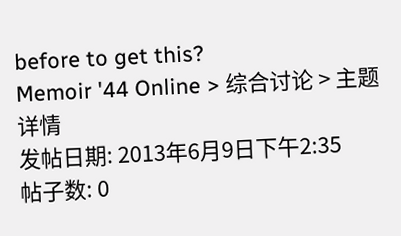before to get this?
Memoir '44 Online > 综合讨论 > 主题详情
发帖日期: 2013年6月9日下午2:35
帖子数: 0